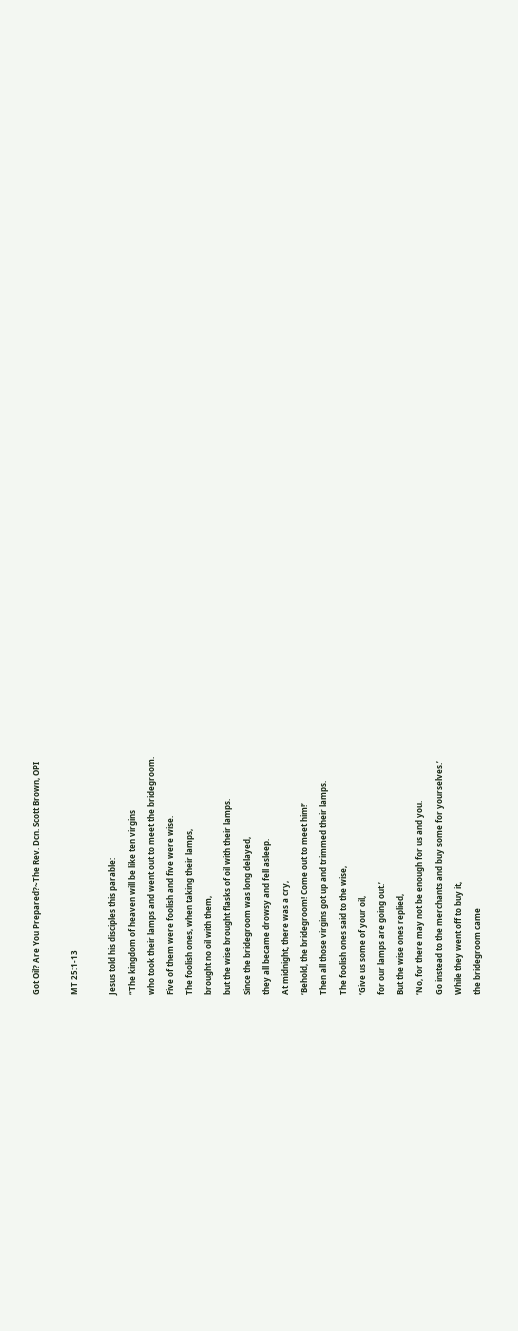Got Oil? Are You Prepared?~The Rev. Dcn. Scott Brown, OPI

MT 25:1-13

Jesus told his disciples this parable:
“The kingdom of heaven will be like ten virgins
who took their lamps and went out to meet the bridegroom.
Five of them were foolish and five were wise.
The foolish ones, when taking their lamps,
brought no oil with them,
but the wise brought flasks of oil with their lamps.
Since the bridegroom was long delayed,
they all became drowsy and fell asleep.
At midnight, there was a cry,
‘Behold, the bridegroom! Come out to meet him!’
Then all those virgins got up and trimmed their lamps.
The foolish ones said to the wise,
‘Give us some of your oil,
for our lamps are going out.’
But the wise ones replied,
‘No, for there may not be enough for us and you.
Go instead to the merchants and buy some for yourselves.’
While they went off to buy it,
the bridegroom came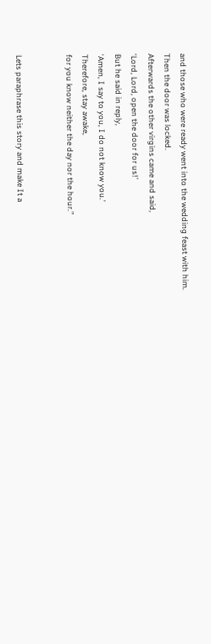and those who were ready went into the wedding feast with him.
Then the door was locked.
Afterwards the other virgins came and said,
‘Lord, Lord, open the door for us!’
But he said in reply,
‘Amen, I say to you, I do not know you.’
Therefore, stay awake,
for you know neither the day nor the hour.”


Lets paraphrase this story and make It a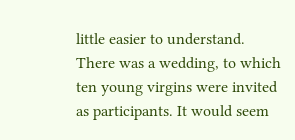little easier to understand. There was a wedding, to which ten young virgins were invited as participants. It would seem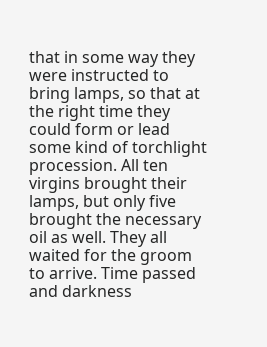that in some way they were instructed to bring lamps, so that at the right time they could form or lead some kind of torchlight procession. All ten virgins brought their lamps, but only five brought the necessary oil as well. They all waited for the groom to arrive. Time passed and darkness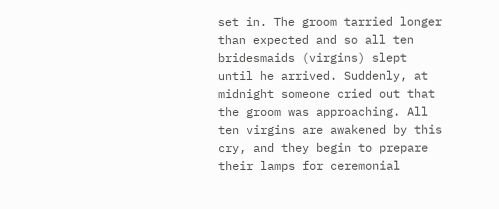set in. The groom tarried longer than expected and so all ten bridesmaids (virgins) slept until he arrived. Suddenly, at midnight someone cried out that the groom was approaching. All ten virgins are awakened by this cry, and they begin to prepare their lamps for ceremonial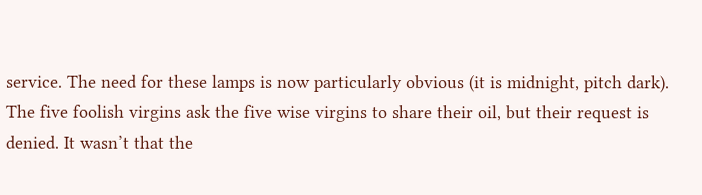service. The need for these lamps is now particularly obvious (it is midnight, pitch dark). The five foolish virgins ask the five wise virgins to share their oil, but their request is denied. It wasn’t that the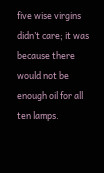five wise virgins didn’t care; it was because there would not be enough oil for all ten lamps.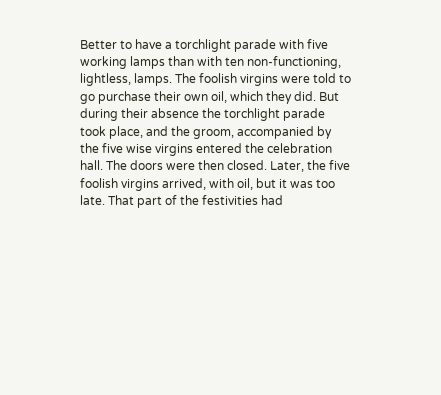Better to have a torchlight parade with five working lamps than with ten non-functioning, lightless, lamps. The foolish virgins were told to go purchase their own oil, which they did. But during their absence the torchlight parade took place, and the groom, accompanied by the five wise virgins entered the celebration hall. The doors were then closed. Later, the five foolish virgins arrived, with oil, but it was too late. That part of the festivities had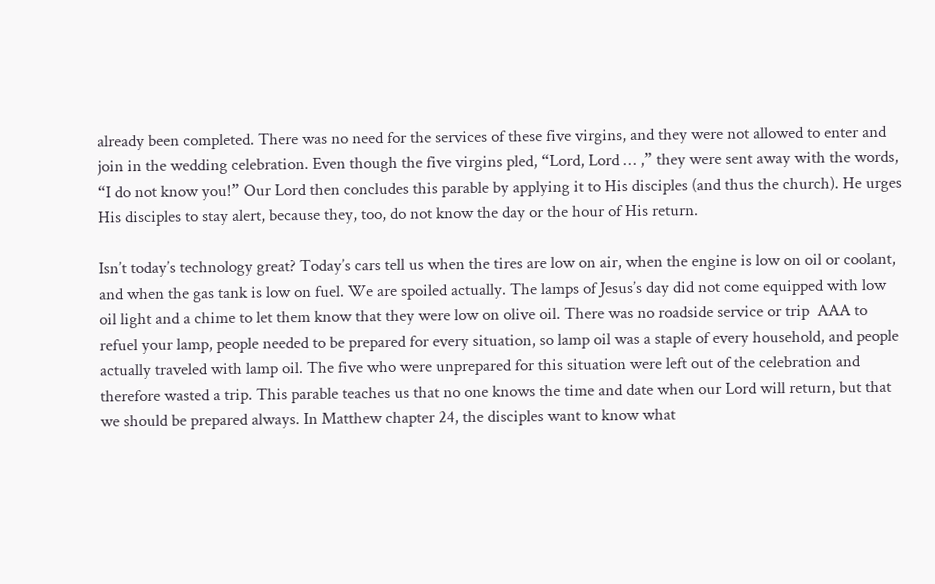already been completed. There was no need for the services of these five virgins, and they were not allowed to enter and join in the wedding celebration. Even though the five virgins pled, “Lord, Lord … ,” they were sent away with the words, “I do not know you!” Our Lord then concludes this parable by applying it to His disciples (and thus the church). He urges His disciples to stay alert, because they, too, do not know the day or the hour of His return.

Isn’t today’s technology great? Today’s cars tell us when the tires are low on air, when the engine is low on oil or coolant, and when the gas tank is low on fuel. We are spoiled actually. The lamps of Jesus’s day did not come equipped with low oil light and a chime to let them know that they were low on olive oil. There was no roadside service or trip  AAA to refuel your lamp, people needed to be prepared for every situation, so lamp oil was a staple of every household, and people actually traveled with lamp oil. The five who were unprepared for this situation were left out of the celebration and therefore wasted a trip. This parable teaches us that no one knows the time and date when our Lord will return, but that we should be prepared always. In Matthew chapter 24, the disciples want to know what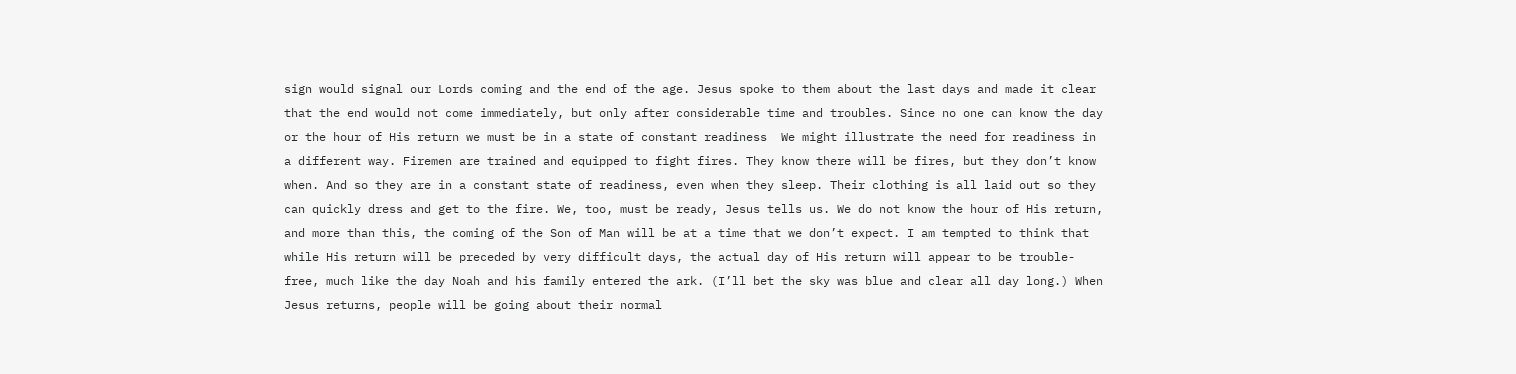sign would signal our Lords coming and the end of the age. Jesus spoke to them about the last days and made it clear that the end would not come immediately, but only after considerable time and troubles. Since no one can know the day or the hour of His return we must be in a state of constant readiness  We might illustrate the need for readiness in a different way. Firemen are trained and equipped to fight fires. They know there will be fires, but they don’t know when. And so they are in a constant state of readiness, even when they sleep. Their clothing is all laid out so they can quickly dress and get to the fire. We, too, must be ready, Jesus tells us. We do not know the hour of His return, and more than this, the coming of the Son of Man will be at a time that we don’t expect. I am tempted to think that while His return will be preceded by very difficult days, the actual day of His return will appear to be trouble-free, much like the day Noah and his family entered the ark. (I’ll bet the sky was blue and clear all day long.) When Jesus returns, people will be going about their normal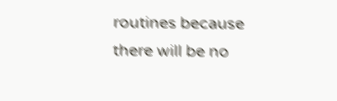routines because there will be no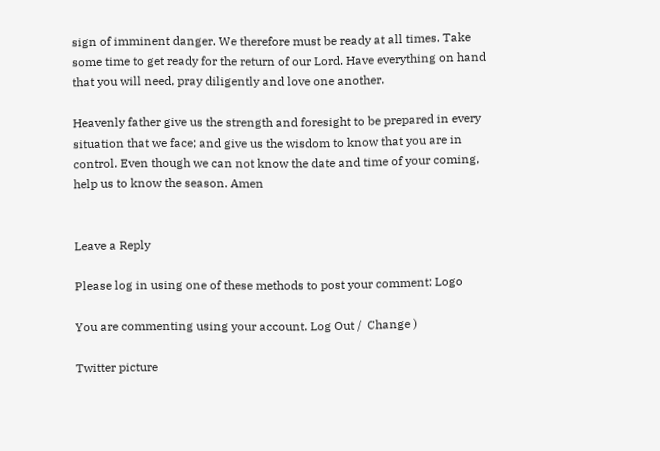sign of imminent danger. We therefore must be ready at all times. Take some time to get ready for the return of our Lord. Have everything on hand that you will need, pray diligently and love one another.

Heavenly father give us the strength and foresight to be prepared in every situation that we face; and give us the wisdom to know that you are in control. Even though we can not know the date and time of your coming, help us to know the season. Amen


Leave a Reply

Please log in using one of these methods to post your comment: Logo

You are commenting using your account. Log Out /  Change )

Twitter picture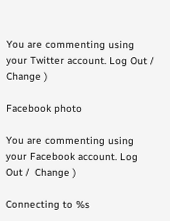You are commenting using your Twitter account. Log Out /  Change )

Facebook photo

You are commenting using your Facebook account. Log Out /  Change )

Connecting to %s